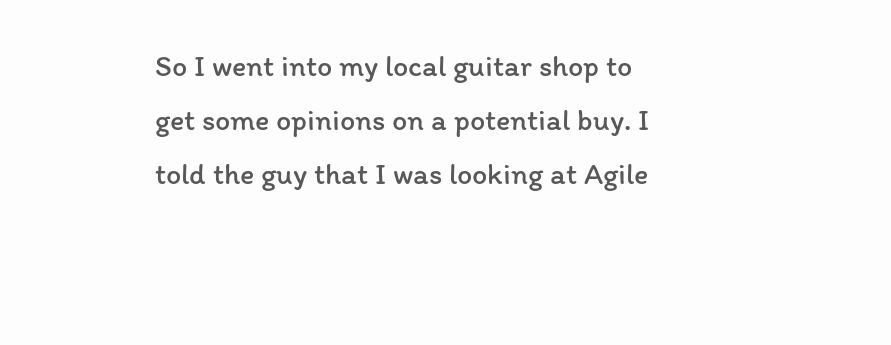So I went into my local guitar shop to get some opinions on a potential buy. I told the guy that I was looking at Agile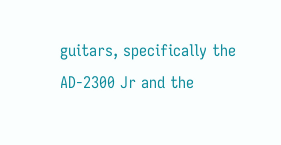guitars, specifically the AD-2300 Jr and the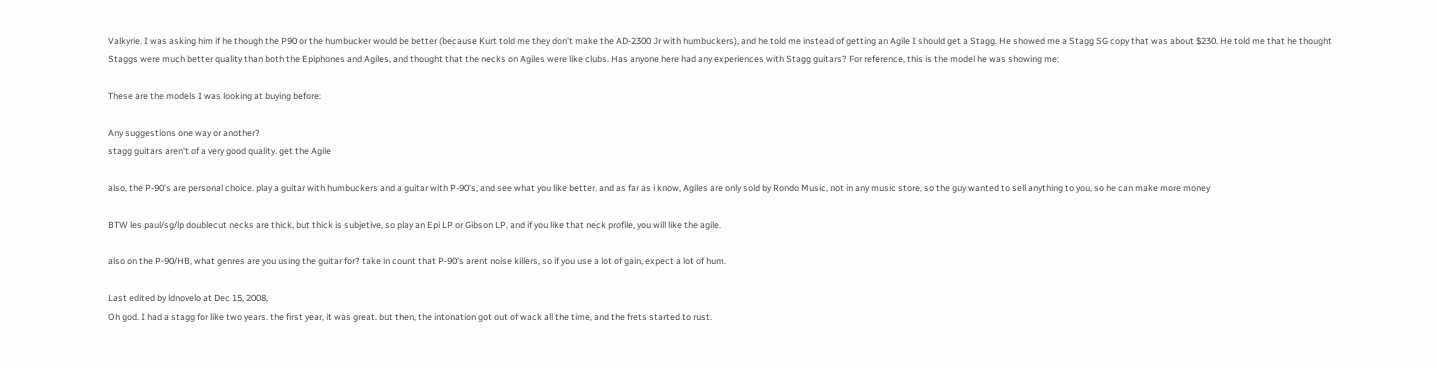Valkyrie. I was asking him if he though the P90 or the humbucker would be better (because Kurt told me they don't make the AD-2300 Jr with humbuckers), and he told me instead of getting an Agile I should get a Stagg. He showed me a Stagg SG copy that was about $230. He told me that he thought Staggs were much better quality than both the Epiphones and Agiles, and thought that the necks on Agiles were like clubs. Has anyone here had any experiences with Stagg guitars? For reference, this is the model he was showing me:

These are the models I was looking at buying before:

Any suggestions one way or another?
stagg guitars aren't of a very good quality. get the Agile

also, the P-90's are personal choice. play a guitar with humbuckers and a guitar with P-90's, and see what you like better. and as far as i know, Agiles are only sold by Rondo Music, not in any music store, so the guy wanted to sell anything to you, so he can make more money

BTW les paul/sg/lp doublecut necks are thick, but thick is subjetive, so play an Epi LP or Gibson LP, and if you like that neck profile, you will like the agile.

also on the P-90/HB, what genres are you using the guitar for? take in count that P-90's arent noise killers, so if you use a lot of gain, expect a lot of hum.

Last edited by ldnovelo at Dec 15, 2008,
Oh god. I had a stagg for like two years. the first year, it was great. but then, the intonation got out of wack all the time, and the frets started to rust.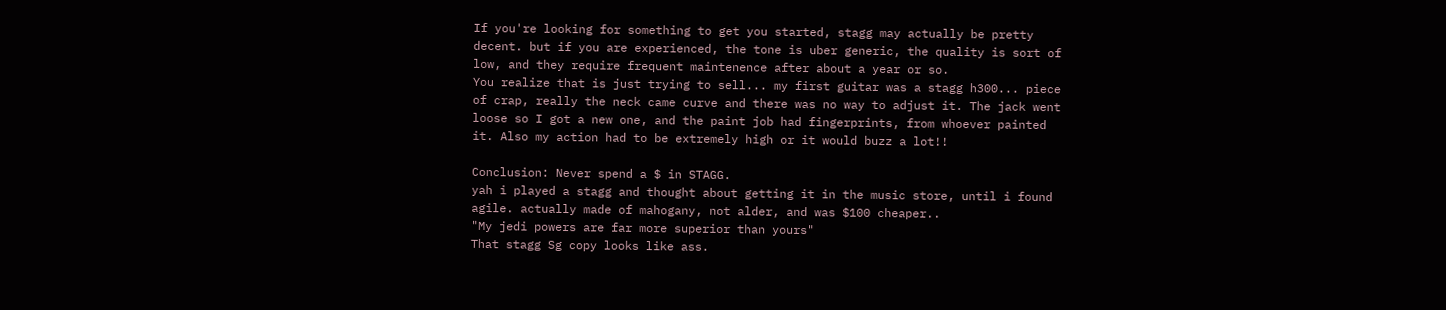If you're looking for something to get you started, stagg may actually be pretty decent. but if you are experienced, the tone is uber generic, the quality is sort of low, and they require frequent maintenence after about a year or so.
You realize that is just trying to sell... my first guitar was a stagg h300... piece of crap, really the neck came curve and there was no way to adjust it. The jack went loose so I got a new one, and the paint job had fingerprints, from whoever painted it. Also my action had to be extremely high or it would buzz a lot!!

Conclusion: Never spend a $ in STAGG.
yah i played a stagg and thought about getting it in the music store, until i found agile. actually made of mahogany, not alder, and was $100 cheaper..
"My jedi powers are far more superior than yours"
That stagg Sg copy looks like ass.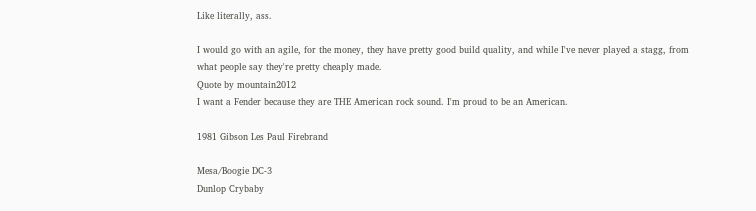Like literally, ass.

I would go with an agile, for the money, they have pretty good build quality, and while I've never played a stagg, from what people say they're pretty cheaply made.
Quote by mountain2012
I want a Fender because they are THE American rock sound. I'm proud to be an American.

1981 Gibson Les Paul Firebrand

Mesa/Boogie DC-3
Dunlop Crybaby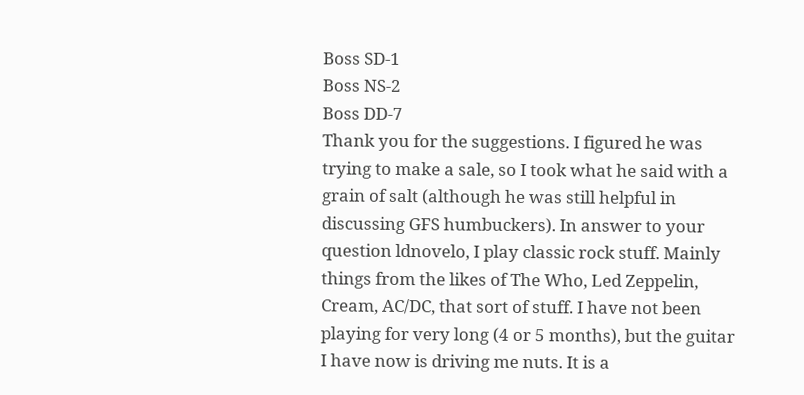Boss SD-1
Boss NS-2
Boss DD-7
Thank you for the suggestions. I figured he was trying to make a sale, so I took what he said with a grain of salt (although he was still helpful in discussing GFS humbuckers). In answer to your question ldnovelo, I play classic rock stuff. Mainly things from the likes of The Who, Led Zeppelin, Cream, AC/DC, that sort of stuff. I have not been playing for very long (4 or 5 months), but the guitar I have now is driving me nuts. It is a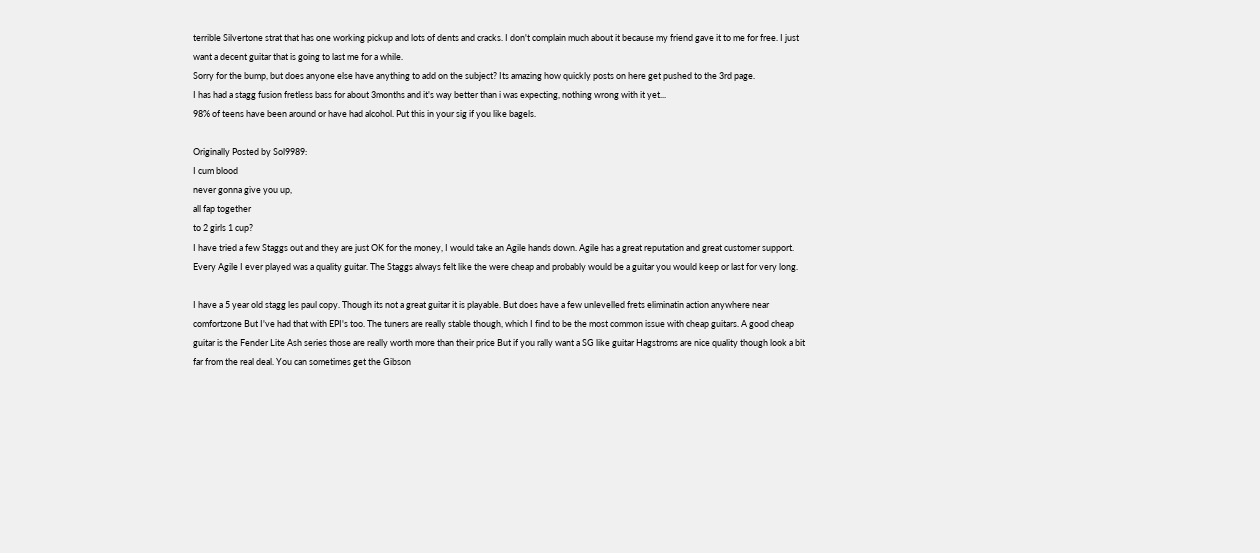terrible Silvertone strat that has one working pickup and lots of dents and cracks. I don't complain much about it because my friend gave it to me for free. I just want a decent guitar that is going to last me for a while.
Sorry for the bump, but does anyone else have anything to add on the subject? Its amazing how quickly posts on here get pushed to the 3rd page.
I has had a stagg fusion fretless bass for about 3months and it's way better than i was expecting, nothing wrong with it yet...
98% of teens have been around or have had alcohol. Put this in your sig if you like bagels.

Originally Posted by Sol9989:
I cum blood
never gonna give you up,
all fap together
to 2 girls 1 cup?
I have tried a few Staggs out and they are just OK for the money, I would take an Agile hands down. Agile has a great reputation and great customer support. Every Agile I ever played was a quality guitar. The Staggs always felt like the were cheap and probably would be a guitar you would keep or last for very long.

I have a 5 year old stagg les paul copy. Though its not a great guitar it is playable. But does have a few unlevelled frets eliminatin action anywhere near comfortzone But I've had that with EPI's too. The tuners are really stable though, which I find to be the most common issue with cheap guitars. A good cheap guitar is the Fender Lite Ash series those are really worth more than their price But if you rally want a SG like guitar Hagstroms are nice quality though look a bit far from the real deal. You can sometimes get the Gibson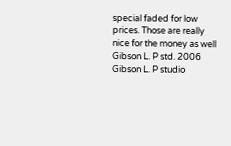special faded for low prices. Those are really nice for the money as well
Gibson L. P std. 2006
Gibson L. P studio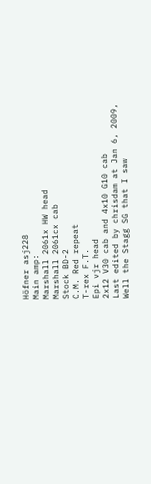Höfner asj228
Main amp:
Marshall 2061x HW head
Marshall 2061cx cab
Stock BD-2
C.M. Red repeat
T-rex F.T.
Epi vjr head
2x12 V30 cab and 4x10 G10 cab
Last edited by chrisdam at Jan 6, 2009,
Well the Stagg SG that I saw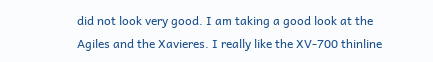did not look very good. I am taking a good look at the Agiles and the Xavieres. I really like the XV-700 thinline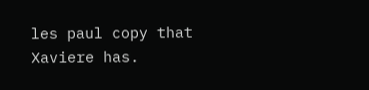les paul copy that Xaviere has.